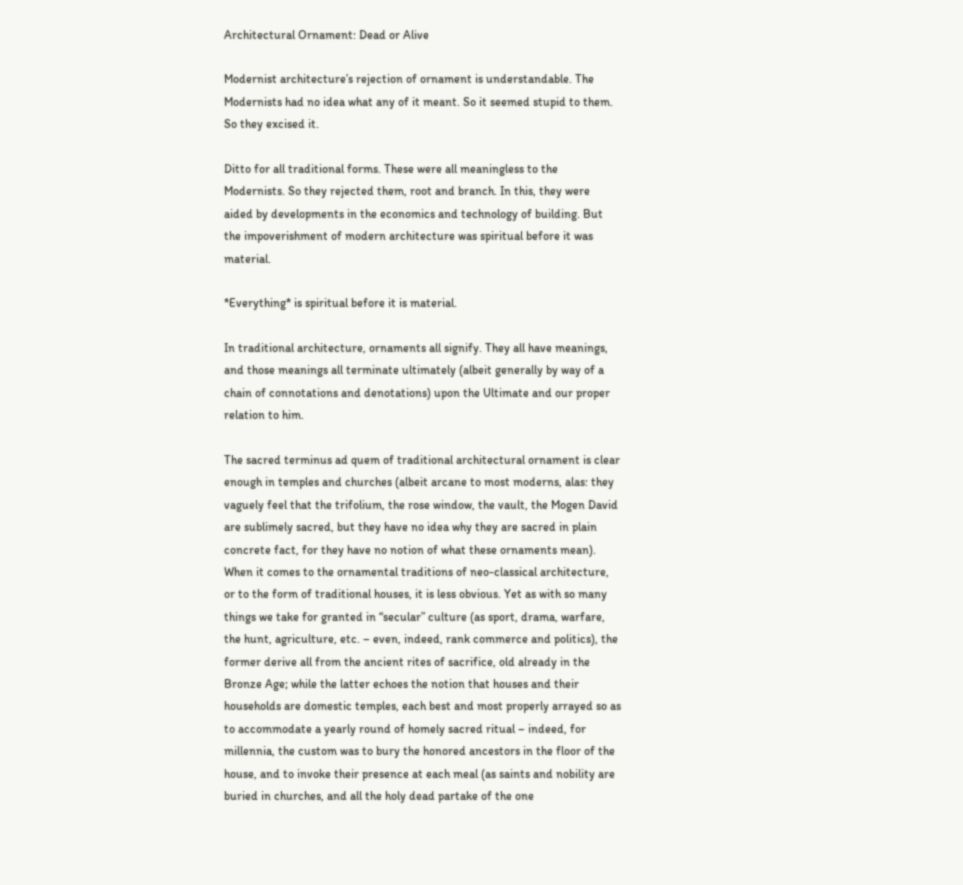Architectural Ornament: Dead or Alive

Modernist architecture’s rejection of ornament is understandable. The Modernists had no idea what any of it meant. So it seemed stupid to them. So they excised it.

Ditto for all traditional forms. These were all meaningless to the Modernists. So they rejected them, root and branch. In this, they were aided by developments in the economics and technology of building. But the impoverishment of modern architecture was spiritual before it was material.

*Everything* is spiritual before it is material.

In traditional architecture, ornaments all signify. They all have meanings, and those meanings all terminate ultimately (albeit generally by way of a chain of connotations and denotations) upon the Ultimate and our proper relation to him.

The sacred terminus ad quem of traditional architectural ornament is clear enough in temples and churches (albeit arcane to most moderns, alas: they vaguely feel that the trifolium, the rose window, the vault, the Mogen David are sublimely sacred, but they have no idea why they are sacred in plain concrete fact, for they have no notion of what these ornaments mean). When it comes to the ornamental traditions of neo-classical architecture, or to the form of traditional houses, it is less obvious. Yet as with so many things we take for granted in “secular” culture (as sport, drama, warfare, the hunt, agriculture, etc. – even, indeed, rank commerce and politics), the former derive all from the ancient rites of sacrifice, old already in the Bronze Age; while the latter echoes the notion that houses and their households are domestic temples, each best and most properly arrayed so as to accommodate a yearly round of homely sacred ritual – indeed, for millennia, the custom was to bury the honored ancestors in the floor of the house, and to invoke their presence at each meal (as saints and nobility are buried in churches, and all the holy dead partake of the one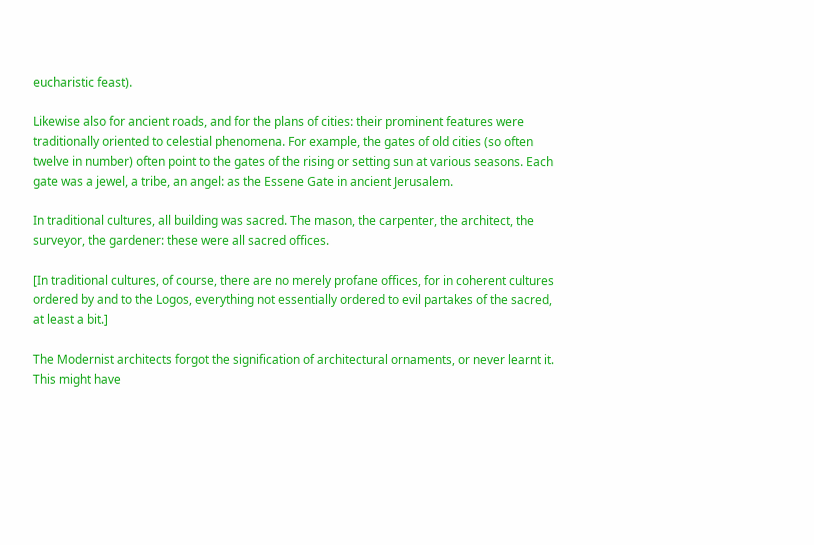eucharistic feast).

Likewise also for ancient roads, and for the plans of cities: their prominent features were traditionally oriented to celestial phenomena. For example, the gates of old cities (so often twelve in number) often point to the gates of the rising or setting sun at various seasons. Each gate was a jewel, a tribe, an angel: as the Essene Gate in ancient Jerusalem.

In traditional cultures, all building was sacred. The mason, the carpenter, the architect, the surveyor, the gardener: these were all sacred offices.

[In traditional cultures, of course, there are no merely profane offices, for in coherent cultures ordered by and to the Logos, everything not essentially ordered to evil partakes of the sacred, at least a bit.]

The Modernist architects forgot the signification of architectural ornaments, or never learnt it. This might have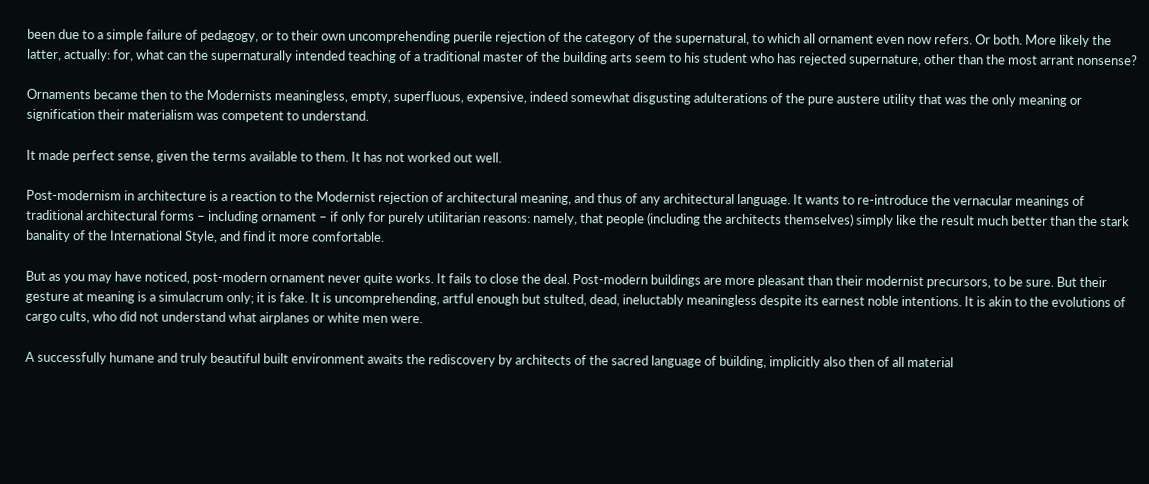been due to a simple failure of pedagogy, or to their own uncomprehending puerile rejection of the category of the supernatural, to which all ornament even now refers. Or both. More likely the latter, actually: for, what can the supernaturally intended teaching of a traditional master of the building arts seem to his student who has rejected supernature, other than the most arrant nonsense?

Ornaments became then to the Modernists meaningless, empty, superfluous, expensive, indeed somewhat disgusting adulterations of the pure austere utility that was the only meaning or signification their materialism was competent to understand.

It made perfect sense, given the terms available to them. It has not worked out well.

Post-modernism in architecture is a reaction to the Modernist rejection of architectural meaning, and thus of any architectural language. It wants to re-introduce the vernacular meanings of traditional architectural forms – including ornament – if only for purely utilitarian reasons: namely, that people (including the architects themselves) simply like the result much better than the stark banality of the International Style, and find it more comfortable.

But as you may have noticed, post-modern ornament never quite works. It fails to close the deal. Post-modern buildings are more pleasant than their modernist precursors, to be sure. But their gesture at meaning is a simulacrum only; it is fake. It is uncomprehending, artful enough but stulted, dead, ineluctably meaningless despite its earnest noble intentions. It is akin to the evolutions of cargo cults, who did not understand what airplanes or white men were.

A successfully humane and truly beautiful built environment awaits the rediscovery by architects of the sacred language of building, implicitly also then of all material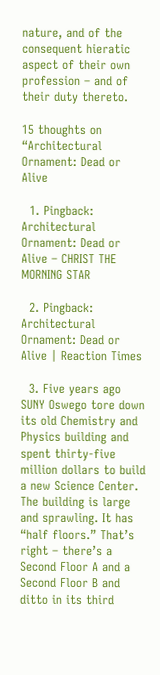nature, and of the consequent hieratic aspect of their own profession – and of their duty thereto.

15 thoughts on “Architectural Ornament: Dead or Alive

  1. Pingback: Architectural Ornament: Dead or Alive – CHRIST THE MORNING STAR

  2. Pingback: Architectural Ornament: Dead or Alive | Reaction Times

  3. Five years ago SUNY Oswego tore down its old Chemistry and Physics building and spent thirty-five million dollars to build a new Science Center. The building is large and sprawling. It has “half floors.” That’s right – there’s a Second Floor A and a Second Floor B and ditto in its third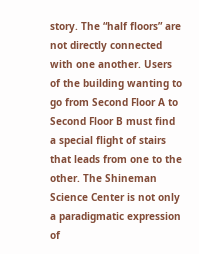story. The “half floors” are not directly connected with one another. Users of the building wanting to go from Second Floor A to Second Floor B must find a special flight of stairs that leads from one to the other. The Shineman Science Center is not only a paradigmatic expression of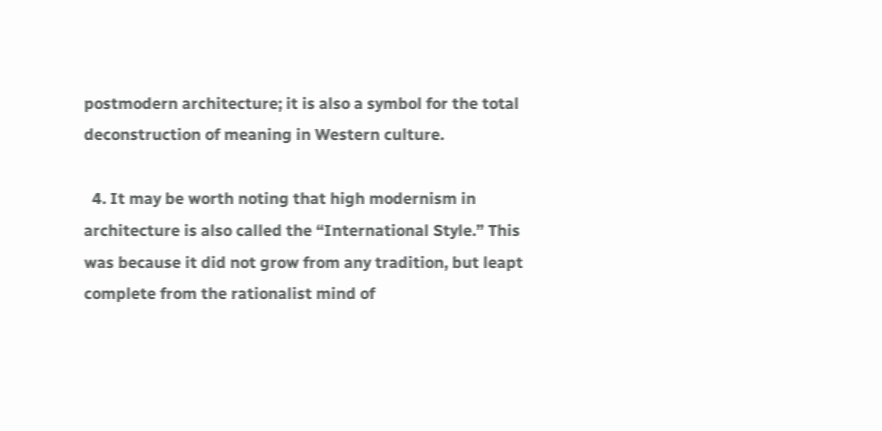postmodern architecture; it is also a symbol for the total deconstruction of meaning in Western culture.

  4. It may be worth noting that high modernism in architecture is also called the “International Style.” This was because it did not grow from any tradition, but leapt complete from the rationalist mind of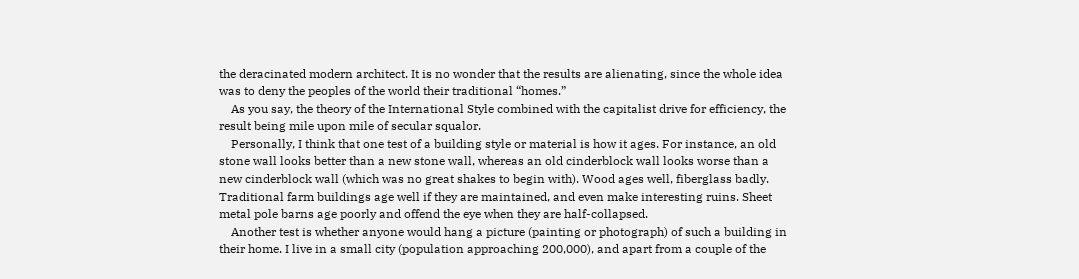the deracinated modern architect. It is no wonder that the results are alienating, since the whole idea was to deny the peoples of the world their traditional “homes.”
    As you say, the theory of the International Style combined with the capitalist drive for efficiency, the result being mile upon mile of secular squalor.
    Personally, I think that one test of a building style or material is how it ages. For instance, an old stone wall looks better than a new stone wall, whereas an old cinderblock wall looks worse than a new cinderblock wall (which was no great shakes to begin with). Wood ages well, fiberglass badly. Traditional farm buildings age well if they are maintained, and even make interesting ruins. Sheet metal pole barns age poorly and offend the eye when they are half-collapsed.
    Another test is whether anyone would hang a picture (painting or photograph) of such a building in their home. I live in a small city (population approaching 200,000), and apart from a couple of the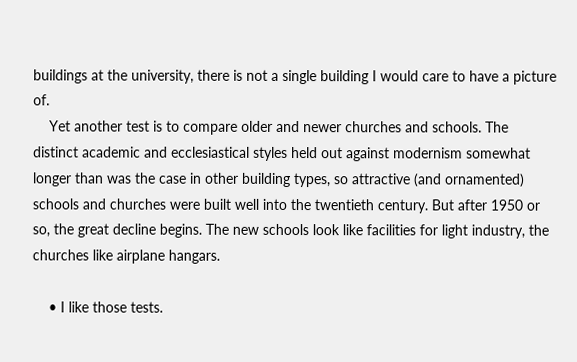buildings at the university, there is not a single building I would care to have a picture of.
    Yet another test is to compare older and newer churches and schools. The distinct academic and ecclesiastical styles held out against modernism somewhat longer than was the case in other building types, so attractive (and ornamented) schools and churches were built well into the twentieth century. But after 1950 or so, the great decline begins. The new schools look like facilities for light industry, the churches like airplane hangars.

    • I like those tests.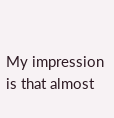My impression is that almost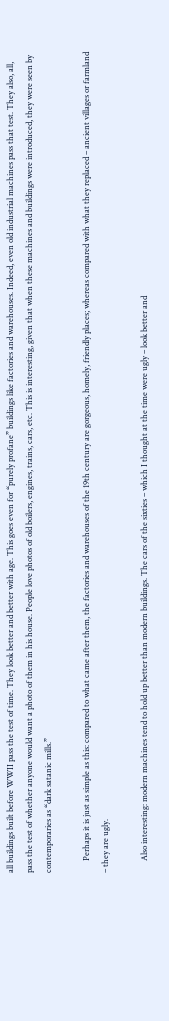all buildings built before WWII pass the test of time. They look better and better with age. This goes even for “purely profane” buildings like factories and warehouses. Indeed, even old industrial machines pass that test. They also, all, pass the test of whether anyone would want a photo of them in his house. People love photos of old boilers, engines, trains, cars, etc. This is interesting, given that when these machines and buildings were introduced, they were seen by contemporaries as “dark satanic mills.”

      Perhaps it is just as simple as this: compared to what came after them, the factories and warehouses of the 19th century are gorgeous, homely, friendly places; whereas compared with what they replaced – ancient villages or farmland – they are ugly.

      Also interesting: modern machines tend to hold up better than modern buildings. The cars of the sixties – which I thought at the time were ugly – look better and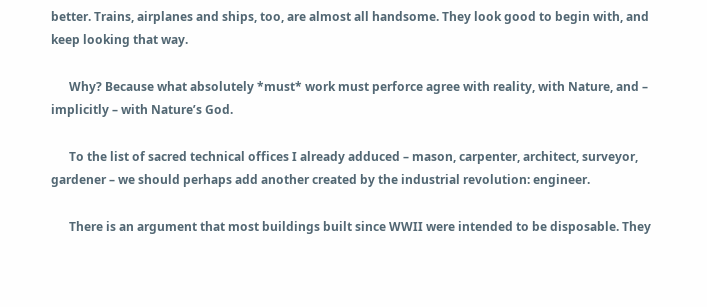better. Trains, airplanes and ships, too, are almost all handsome. They look good to begin with, and keep looking that way.

      Why? Because what absolutely *must* work must perforce agree with reality, with Nature, and – implicitly – with Nature’s God.

      To the list of sacred technical offices I already adduced – mason, carpenter, architect, surveyor, gardener – we should perhaps add another created by the industrial revolution: engineer.

      There is an argument that most buildings built since WWII were intended to be disposable. They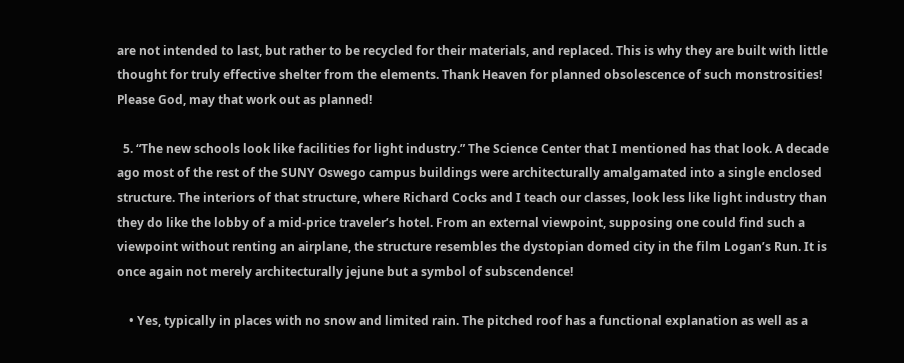are not intended to last, but rather to be recycled for their materials, and replaced. This is why they are built with little thought for truly effective shelter from the elements. Thank Heaven for planned obsolescence of such monstrosities! Please God, may that work out as planned!

  5. “The new schools look like facilities for light industry.” The Science Center that I mentioned has that look. A decade ago most of the rest of the SUNY Oswego campus buildings were architecturally amalgamated into a single enclosed structure. The interiors of that structure, where Richard Cocks and I teach our classes, look less like light industry than they do like the lobby of a mid-price traveler’s hotel. From an external viewpoint, supposing one could find such a viewpoint without renting an airplane, the structure resembles the dystopian domed city in the film Logan’s Run. It is once again not merely architecturally jejune but a symbol of subscendence!

    • Yes, typically in places with no snow and limited rain. The pitched roof has a functional explanation as well as a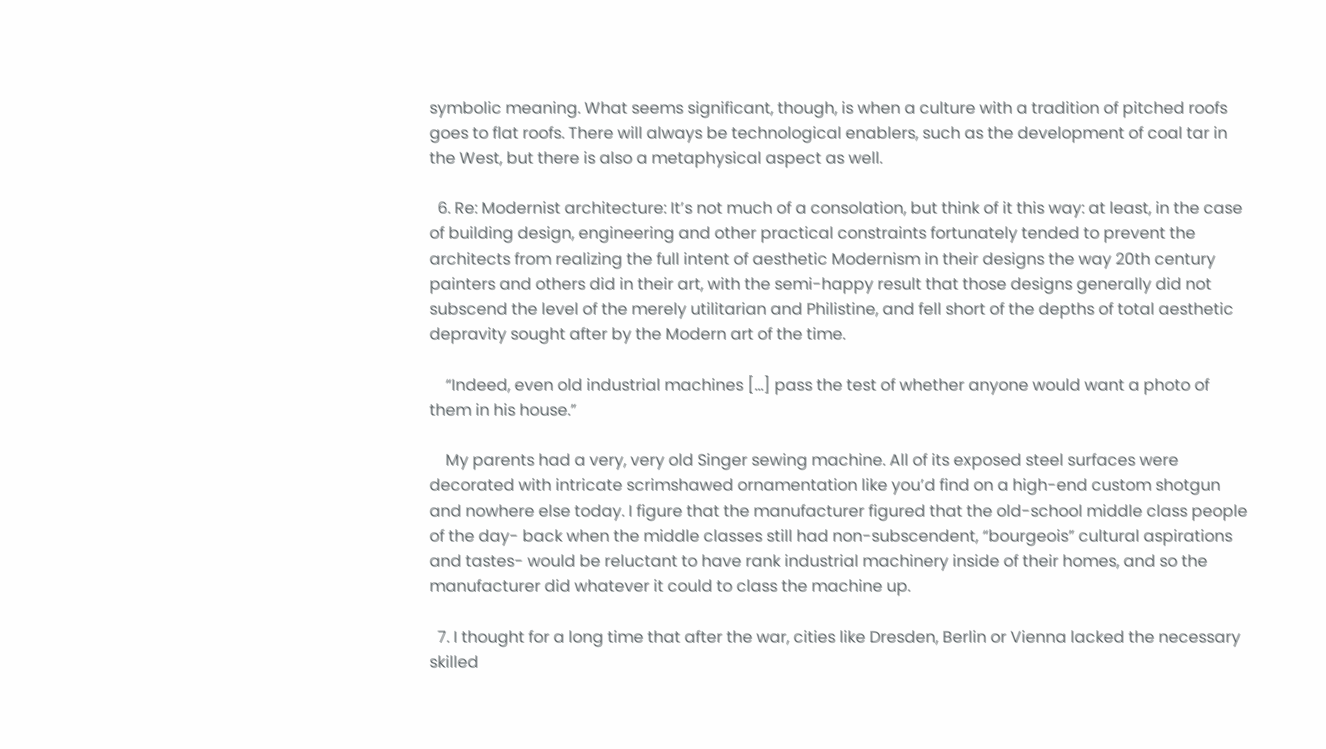symbolic meaning. What seems significant, though, is when a culture with a tradition of pitched roofs goes to flat roofs. There will always be technological enablers, such as the development of coal tar in the West, but there is also a metaphysical aspect as well.

  6. Re: Modernist architecture: It’s not much of a consolation, but think of it this way: at least, in the case of building design, engineering and other practical constraints fortunately tended to prevent the architects from realizing the full intent of aesthetic Modernism in their designs the way 20th century painters and others did in their art, with the semi-happy result that those designs generally did not subscend the level of the merely utilitarian and Philistine, and fell short of the depths of total aesthetic depravity sought after by the Modern art of the time.

    “Indeed, even old industrial machines […] pass the test of whether anyone would want a photo of them in his house.”

    My parents had a very, very old Singer sewing machine. All of its exposed steel surfaces were decorated with intricate scrimshawed ornamentation like you’d find on a high-end custom shotgun and nowhere else today. I figure that the manufacturer figured that the old-school middle class people of the day- back when the middle classes still had non-subscendent, “bourgeois” cultural aspirations and tastes- would be reluctant to have rank industrial machinery inside of their homes, and so the manufacturer did whatever it could to class the machine up.

  7. I thought for a long time that after the war, cities like Dresden, Berlin or Vienna lacked the necessary skilled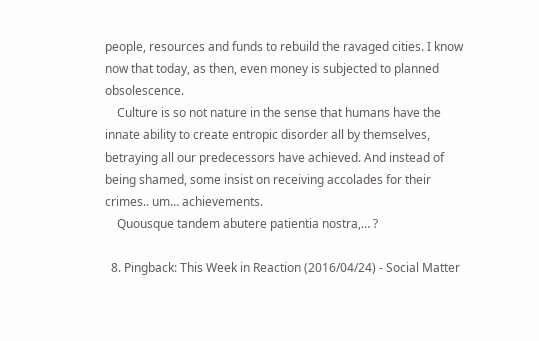people, resources and funds to rebuild the ravaged cities. I know now that today, as then, even money is subjected to planned obsolescence.
    Culture is so not nature in the sense that humans have the innate ability to create entropic disorder all by themselves, betraying all our predecessors have achieved. And instead of being shamed, some insist on receiving accolades for their crimes.. um… achievements.
    Quousque tandem abutere patientia nostra,… ?

  8. Pingback: This Week in Reaction (2016/04/24) - Social Matter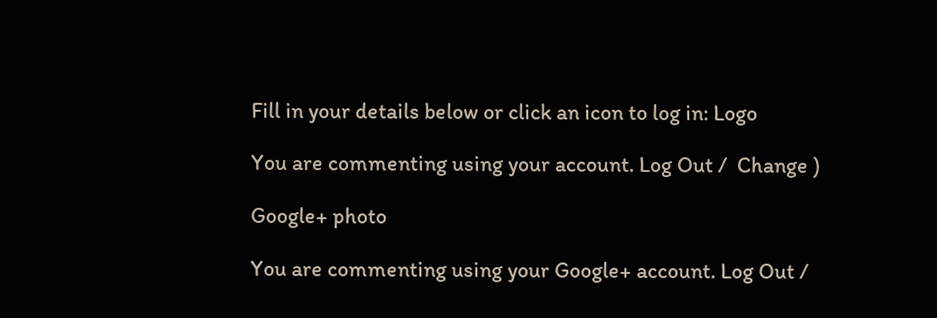Fill in your details below or click an icon to log in: Logo

You are commenting using your account. Log Out /  Change )

Google+ photo

You are commenting using your Google+ account. Log Out /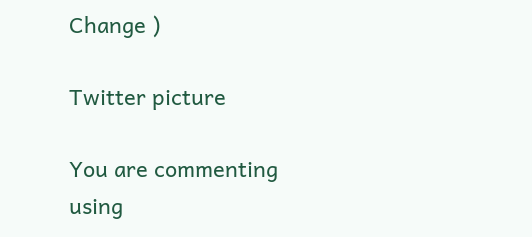Change )

Twitter picture

You are commenting using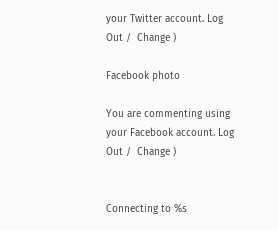your Twitter account. Log Out /  Change )

Facebook photo

You are commenting using your Facebook account. Log Out /  Change )


Connecting to %s